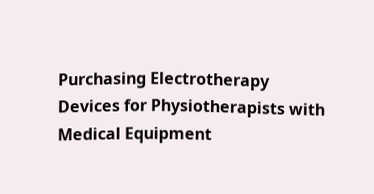Purchasing Electrotherapy Devices for Physiotherapists with Medical Equipment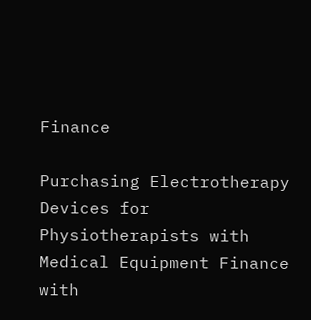Finance

Purchasing Electrotherapy Devices for Physiotherapists with Medical Equipment Finance with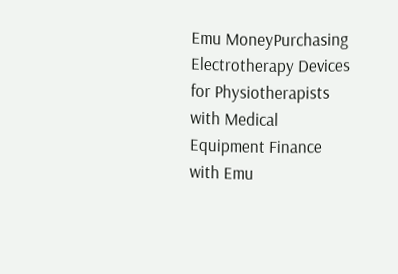Emu MoneyPurchasing Electrotherapy Devices for Physiotherapists with Medical Equipment Finance with Emu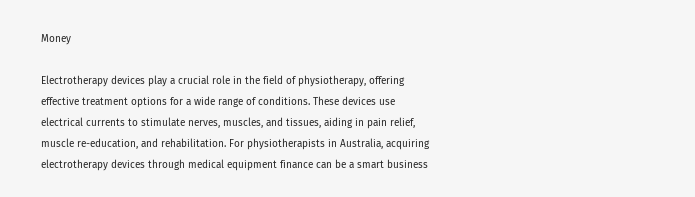Money

Electrotherapy devices play a crucial role in the field of physiotherapy, offering effective treatment options for a wide range of conditions. These devices use electrical currents to stimulate nerves, muscles, and tissues, aiding in pain relief, muscle re-education, and rehabilitation. For physiotherapists in Australia, acquiring electrotherapy devices through medical equipment finance can be a smart business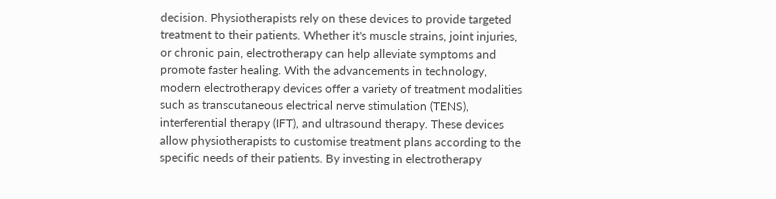decision. Physiotherapists rely on these devices to provide targeted treatment to their patients. Whether it's muscle strains, joint injuries, or chronic pain, electrotherapy can help alleviate symptoms and promote faster healing. With the advancements in technology, modern electrotherapy devices offer a variety of treatment modalities such as transcutaneous electrical nerve stimulation (TENS), interferential therapy (IFT), and ultrasound therapy. These devices allow physiotherapists to customise treatment plans according to the specific needs of their patients. By investing in electrotherapy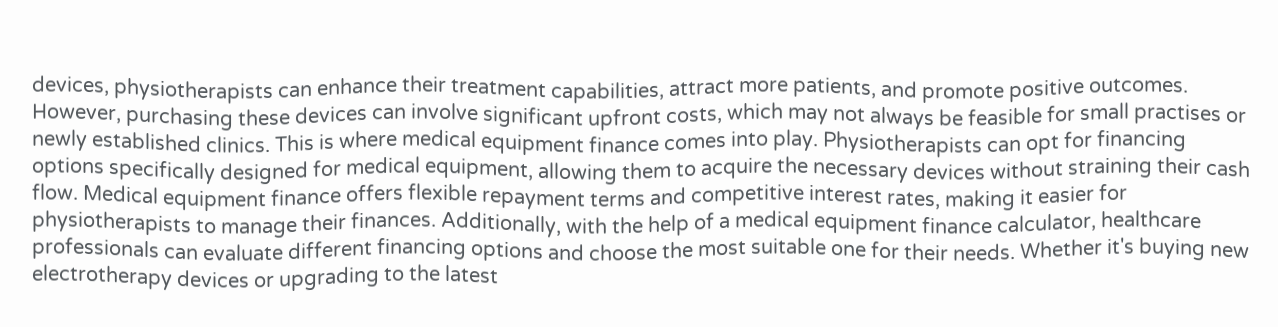devices, physiotherapists can enhance their treatment capabilities, attract more patients, and promote positive outcomes. However, purchasing these devices can involve significant upfront costs, which may not always be feasible for small practises or newly established clinics. This is where medical equipment finance comes into play. Physiotherapists can opt for financing options specifically designed for medical equipment, allowing them to acquire the necessary devices without straining their cash flow. Medical equipment finance offers flexible repayment terms and competitive interest rates, making it easier for physiotherapists to manage their finances. Additionally, with the help of a medical equipment finance calculator, healthcare professionals can evaluate different financing options and choose the most suitable one for their needs. Whether it's buying new electrotherapy devices or upgrading to the latest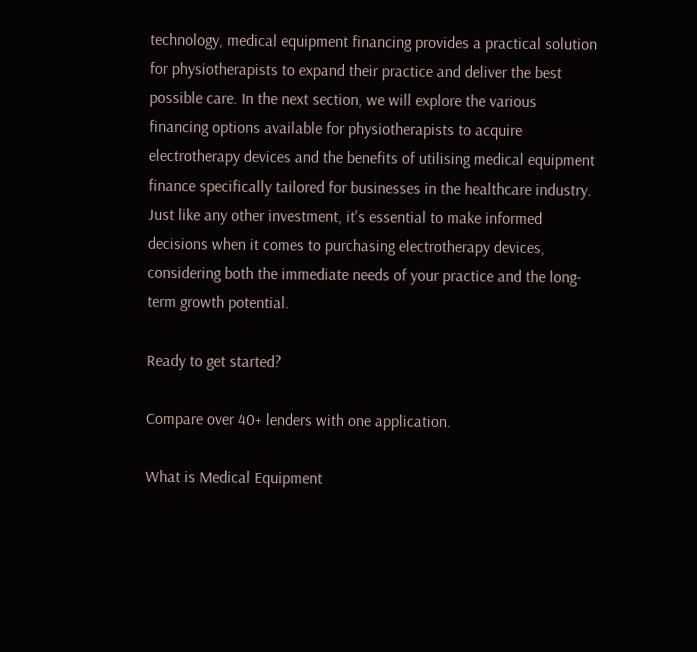technology, medical equipment financing provides a practical solution for physiotherapists to expand their practice and deliver the best possible care. In the next section, we will explore the various financing options available for physiotherapists to acquire electrotherapy devices and the benefits of utilising medical equipment finance specifically tailored for businesses in the healthcare industry. Just like any other investment, it's essential to make informed decisions when it comes to purchasing electrotherapy devices, considering both the immediate needs of your practice and the long-term growth potential.

Ready to get started?

Compare over 40+ lenders with one application.

What is Medical Equipment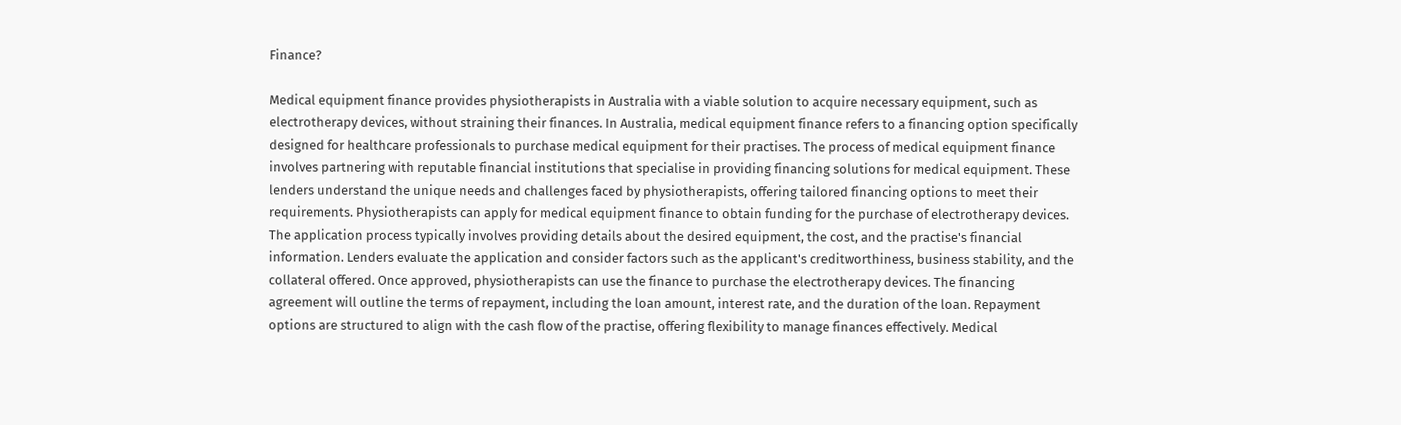Finance?

Medical equipment finance provides physiotherapists in Australia with a viable solution to acquire necessary equipment, such as electrotherapy devices, without straining their finances. In Australia, medical equipment finance refers to a financing option specifically designed for healthcare professionals to purchase medical equipment for their practises. The process of medical equipment finance involves partnering with reputable financial institutions that specialise in providing financing solutions for medical equipment. These lenders understand the unique needs and challenges faced by physiotherapists, offering tailored financing options to meet their requirements. Physiotherapists can apply for medical equipment finance to obtain funding for the purchase of electrotherapy devices. The application process typically involves providing details about the desired equipment, the cost, and the practise's financial information. Lenders evaluate the application and consider factors such as the applicant's creditworthiness, business stability, and the collateral offered. Once approved, physiotherapists can use the finance to purchase the electrotherapy devices. The financing agreement will outline the terms of repayment, including the loan amount, interest rate, and the duration of the loan. Repayment options are structured to align with the cash flow of the practise, offering flexibility to manage finances effectively. Medical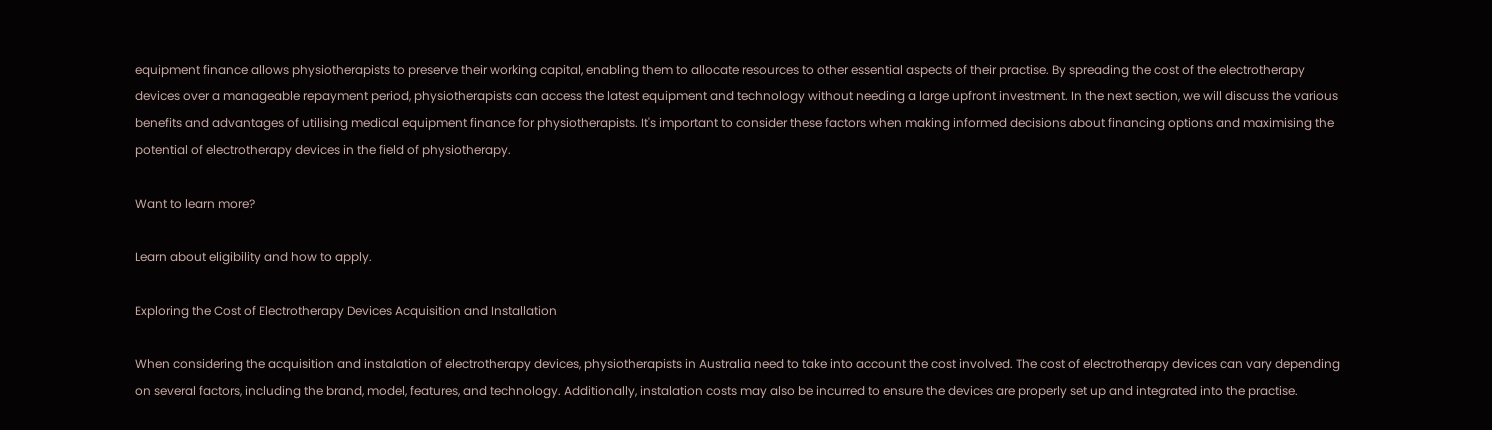equipment finance allows physiotherapists to preserve their working capital, enabling them to allocate resources to other essential aspects of their practise. By spreading the cost of the electrotherapy devices over a manageable repayment period, physiotherapists can access the latest equipment and technology without needing a large upfront investment. In the next section, we will discuss the various benefits and advantages of utilising medical equipment finance for physiotherapists. It's important to consider these factors when making informed decisions about financing options and maximising the potential of electrotherapy devices in the field of physiotherapy.

Want to learn more?

Learn about eligibility and how to apply.

Exploring the Cost of Electrotherapy Devices Acquisition and Installation

When considering the acquisition and instalation of electrotherapy devices, physiotherapists in Australia need to take into account the cost involved. The cost of electrotherapy devices can vary depending on several factors, including the brand, model, features, and technology. Additionally, instalation costs may also be incurred to ensure the devices are properly set up and integrated into the practise.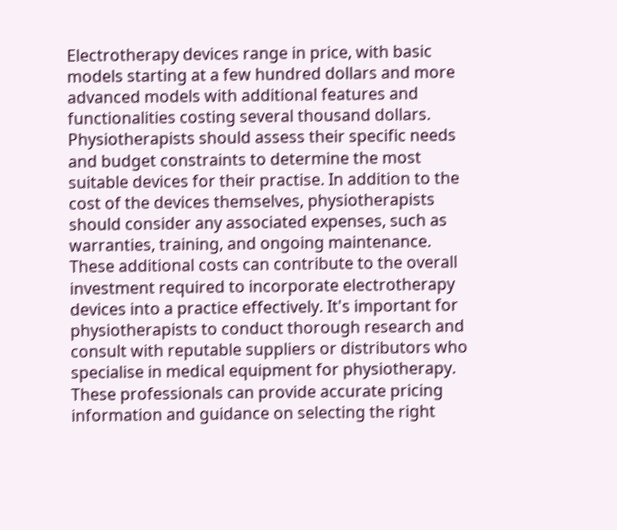Electrotherapy devices range in price, with basic models starting at a few hundred dollars and more advanced models with additional features and functionalities costing several thousand dollars. Physiotherapists should assess their specific needs and budget constraints to determine the most suitable devices for their practise. In addition to the cost of the devices themselves, physiotherapists should consider any associated expenses, such as warranties, training, and ongoing maintenance. These additional costs can contribute to the overall investment required to incorporate electrotherapy devices into a practice effectively. It's important for physiotherapists to conduct thorough research and consult with reputable suppliers or distributors who specialise in medical equipment for physiotherapy. These professionals can provide accurate pricing information and guidance on selecting the right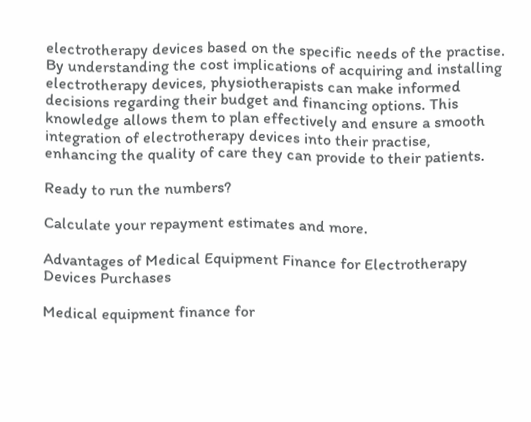electrotherapy devices based on the specific needs of the practise. By understanding the cost implications of acquiring and installing electrotherapy devices, physiotherapists can make informed decisions regarding their budget and financing options. This knowledge allows them to plan effectively and ensure a smooth integration of electrotherapy devices into their practise, enhancing the quality of care they can provide to their patients.

Ready to run the numbers?

Calculate your repayment estimates and more.

Advantages of Medical Equipment Finance for Electrotherapy Devices Purchases

Medical equipment finance for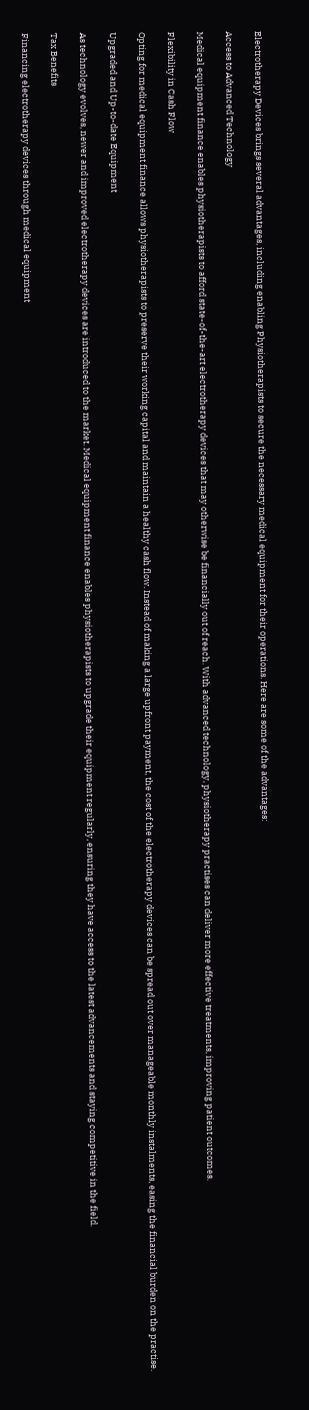Electrotherapy Devices brings several advantages, including enabling Physiotherapists to secure the necessary medical equipment for their operations. Here are some of the advantages:

Access to Advanced Technology

Medical equipment finance enables physiotherapists to afford state-of-the-art electrotherapy devices that may otherwise be financially out of reach. With advanced technology, physiotherapy practises can deliver more effective treatments, improving patient outcomes.

Flexibility in Cash Flow

Opting for medical equipment finance allows physiotherapists to preserve their working capital and maintain a healthy cash flow. Instead of making a large upfront payment, the cost of the electrotherapy devices can be spread out over manageable monthly instalments, easing the financial burden on the practise.

Upgraded and Up-to-date Equipment

As technology evolves, newer and improved electrotherapy devices are introduced to the market. Medical equipment finance enables physiotherapists to upgrade their equipment regularly, ensuring they have access to the latest advancements and staying competitive in the field.

Tax Benefits

Financing electrotherapy devices through medical equipment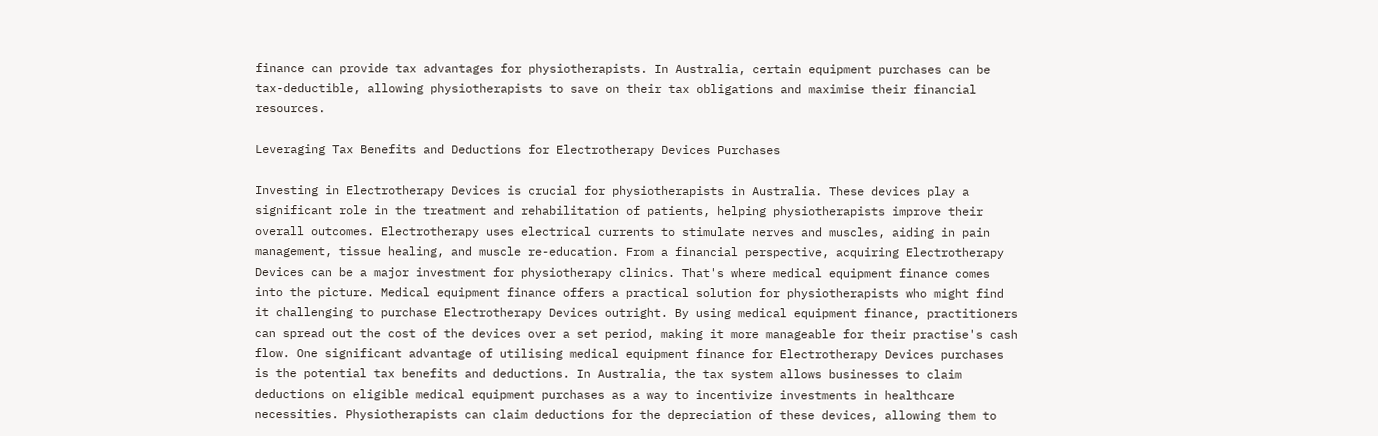finance can provide tax advantages for physiotherapists. In Australia, certain equipment purchases can be tax-deductible, allowing physiotherapists to save on their tax obligations and maximise their financial resources.

Leveraging Tax Benefits and Deductions for Electrotherapy Devices Purchases

Investing in Electrotherapy Devices is crucial for physiotherapists in Australia. These devices play a significant role in the treatment and rehabilitation of patients, helping physiotherapists improve their overall outcomes. Electrotherapy uses electrical currents to stimulate nerves and muscles, aiding in pain management, tissue healing, and muscle re-education. From a financial perspective, acquiring Electrotherapy Devices can be a major investment for physiotherapy clinics. That's where medical equipment finance comes into the picture. Medical equipment finance offers a practical solution for physiotherapists who might find it challenging to purchase Electrotherapy Devices outright. By using medical equipment finance, practitioners can spread out the cost of the devices over a set period, making it more manageable for their practise's cash flow. One significant advantage of utilising medical equipment finance for Electrotherapy Devices purchases is the potential tax benefits and deductions. In Australia, the tax system allows businesses to claim deductions on eligible medical equipment purchases as a way to incentivize investments in healthcare necessities. Physiotherapists can claim deductions for the depreciation of these devices, allowing them to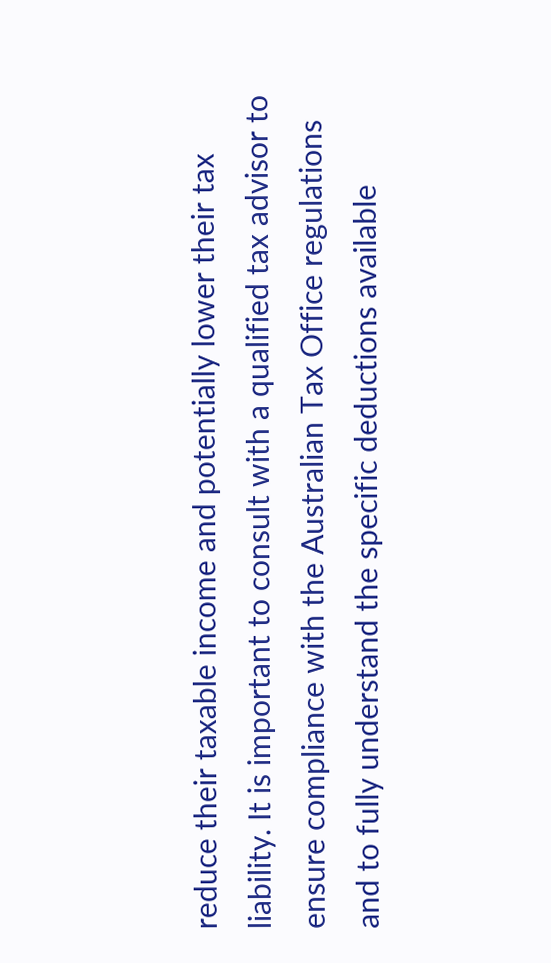reduce their taxable income and potentially lower their tax liability. It is important to consult with a qualified tax advisor to ensure compliance with the Australian Tax Office regulations and to fully understand the specific deductions available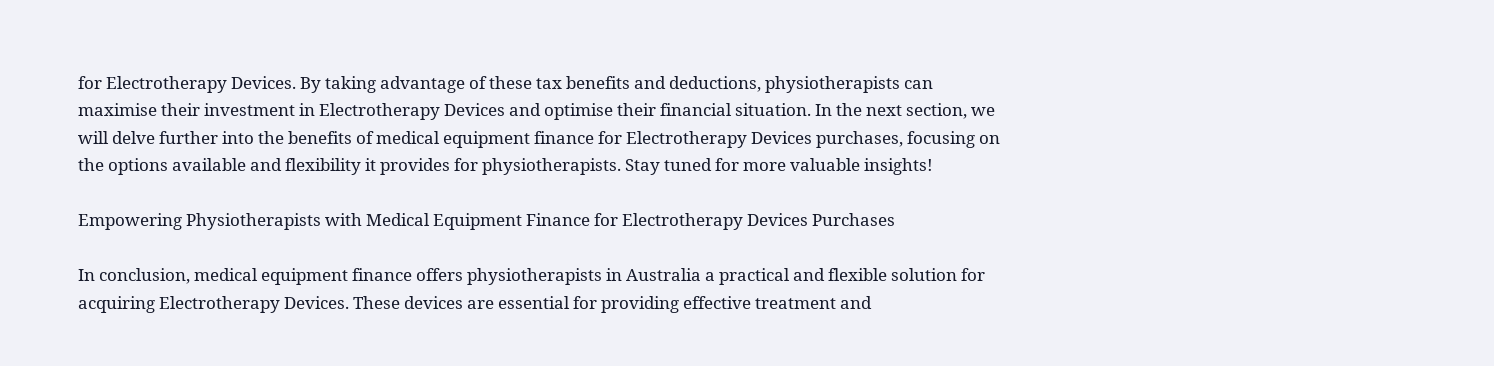for Electrotherapy Devices. By taking advantage of these tax benefits and deductions, physiotherapists can maximise their investment in Electrotherapy Devices and optimise their financial situation. In the next section, we will delve further into the benefits of medical equipment finance for Electrotherapy Devices purchases, focusing on the options available and flexibility it provides for physiotherapists. Stay tuned for more valuable insights!

Empowering Physiotherapists with Medical Equipment Finance for Electrotherapy Devices Purchases

In conclusion, medical equipment finance offers physiotherapists in Australia a practical and flexible solution for acquiring Electrotherapy Devices. These devices are essential for providing effective treatment and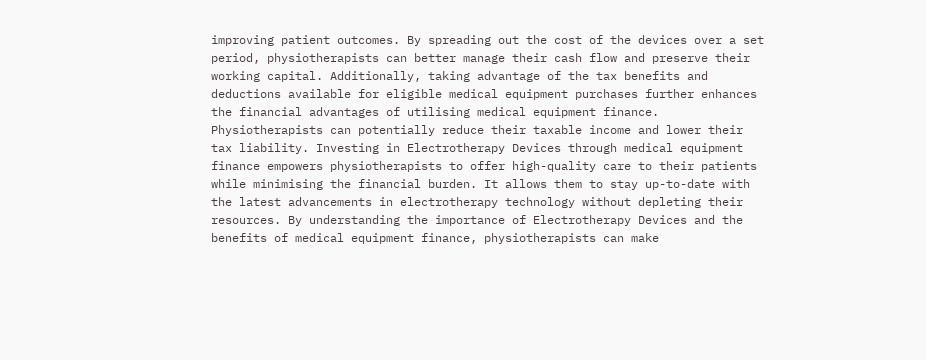improving patient outcomes. By spreading out the cost of the devices over a set period, physiotherapists can better manage their cash flow and preserve their working capital. Additionally, taking advantage of the tax benefits and deductions available for eligible medical equipment purchases further enhances the financial advantages of utilising medical equipment finance. Physiotherapists can potentially reduce their taxable income and lower their tax liability. Investing in Electrotherapy Devices through medical equipment finance empowers physiotherapists to offer high-quality care to their patients while minimising the financial burden. It allows them to stay up-to-date with the latest advancements in electrotherapy technology without depleting their resources. By understanding the importance of Electrotherapy Devices and the benefits of medical equipment finance, physiotherapists can make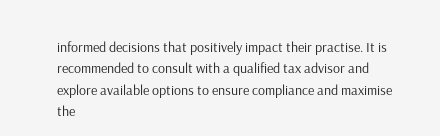informed decisions that positively impact their practise. It is recommended to consult with a qualified tax advisor and explore available options to ensure compliance and maximise the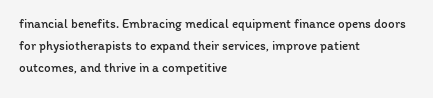financial benefits. Embracing medical equipment finance opens doors for physiotherapists to expand their services, improve patient outcomes, and thrive in a competitive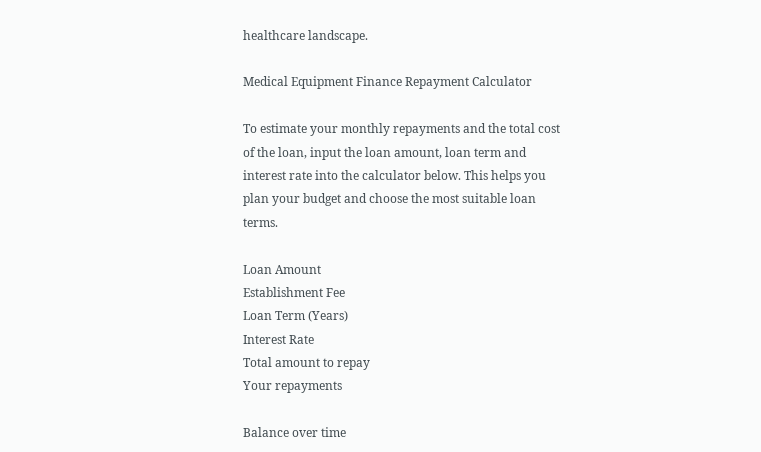healthcare landscape.

Medical Equipment Finance Repayment Calculator

To estimate your monthly repayments and the total cost of the loan, input the loan amount, loan term and interest rate into the calculator below. This helps you plan your budget and choose the most suitable loan terms.

Loan Amount
Establishment Fee
Loan Term (Years)
Interest Rate
Total amount to repay
Your repayments

Balance over time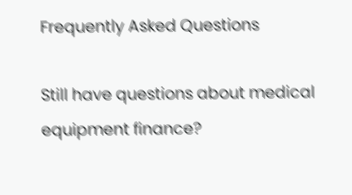Frequently Asked Questions

Still have questions about medical equipment finance?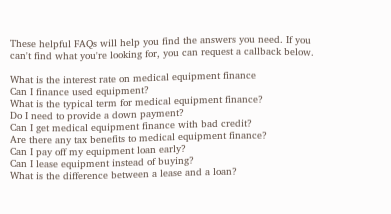These helpful FAQs will help you find the answers you need. If you can't find what you're looking for, you can request a callback below.

What is the interest rate on medical equipment finance
Can I finance used equipment?
What is the typical term for medical equipment finance?
Do I need to provide a down payment?
Can I get medical equipment finance with bad credit?
Are there any tax benefits to medical equipment finance?
Can I pay off my equipment loan early?
Can I lease equipment instead of buying?
What is the difference between a lease and a loan?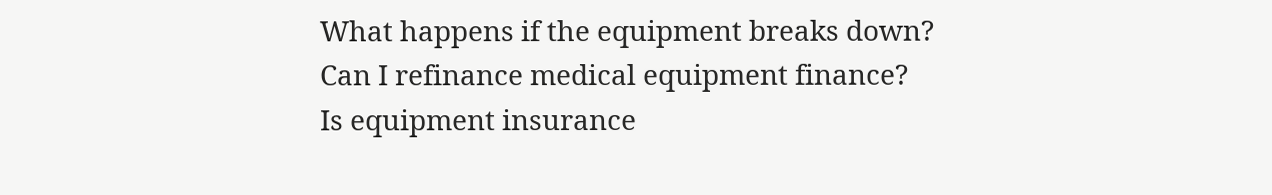What happens if the equipment breaks down?
Can I refinance medical equipment finance?
Is equipment insurance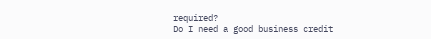required?
Do I need a good business credit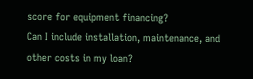score for equipment financing?
Can I include installation, maintenance, and other costs in my loan?